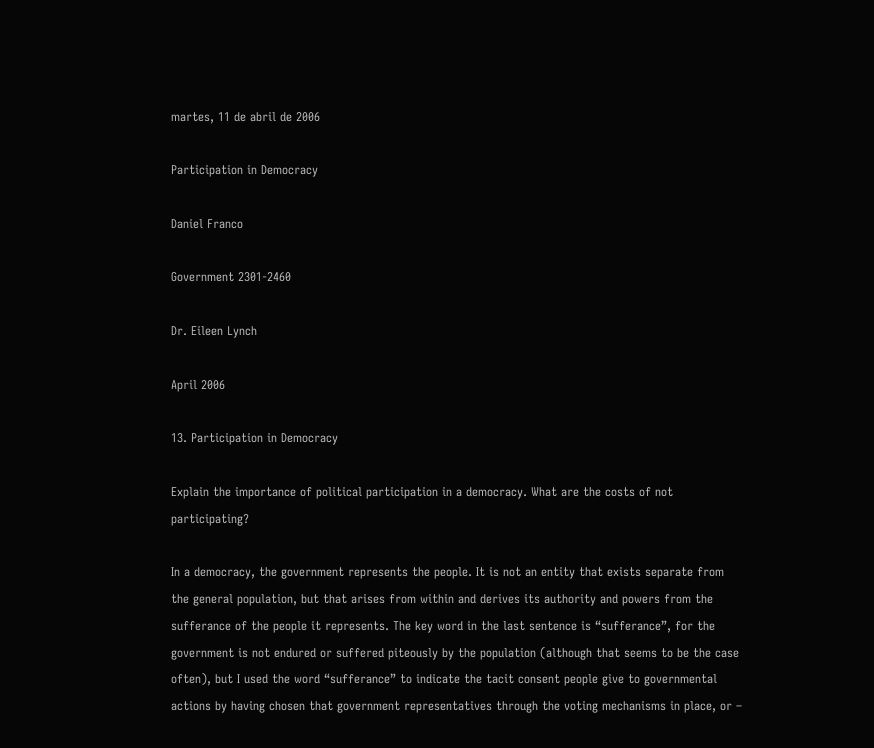martes, 11 de abril de 2006

Participation in Democracy

Daniel Franco

Government 2301-2460

Dr. Eileen Lynch

April 2006

13. Participation in Democracy

Explain the importance of political participation in a democracy. What are the costs of not participating?

In a democracy, the government represents the people. It is not an entity that exists separate from the general population, but that arises from within and derives its authority and powers from the sufferance of the people it represents. The key word in the last sentence is “sufferance”, for the government is not endured or suffered piteously by the population (although that seems to be the case often), but I used the word “sufferance” to indicate the tacit consent people give to governmental actions by having chosen that government representatives through the voting mechanisms in place, or –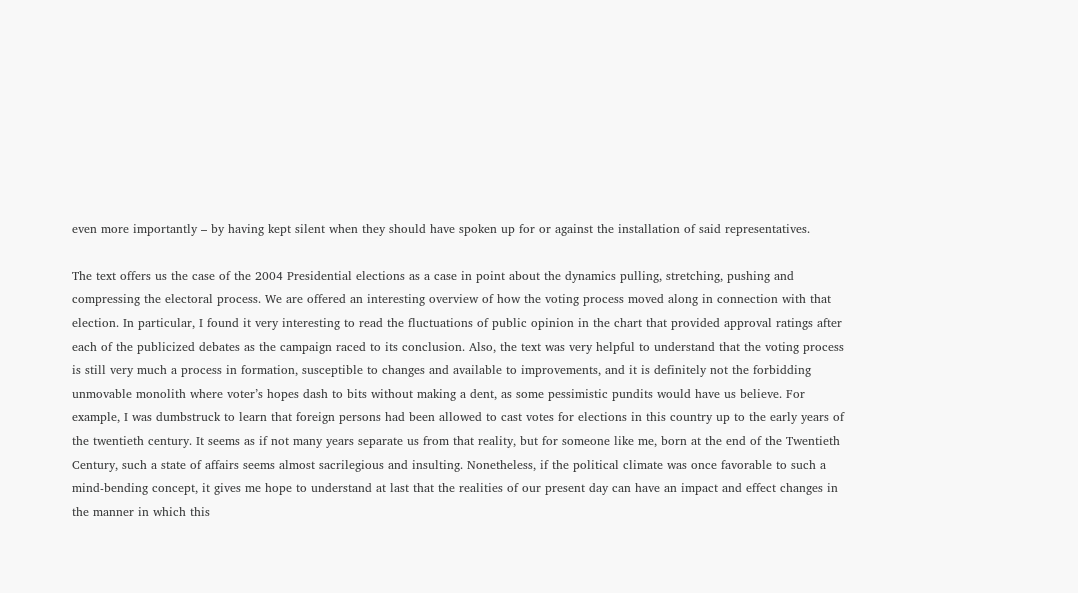even more importantly – by having kept silent when they should have spoken up for or against the installation of said representatives.

The text offers us the case of the 2004 Presidential elections as a case in point about the dynamics pulling, stretching, pushing and compressing the electoral process. We are offered an interesting overview of how the voting process moved along in connection with that election. In particular, I found it very interesting to read the fluctuations of public opinion in the chart that provided approval ratings after each of the publicized debates as the campaign raced to its conclusion. Also, the text was very helpful to understand that the voting process is still very much a process in formation, susceptible to changes and available to improvements, and it is definitely not the forbidding unmovable monolith where voter’s hopes dash to bits without making a dent, as some pessimistic pundits would have us believe. For example, I was dumbstruck to learn that foreign persons had been allowed to cast votes for elections in this country up to the early years of the twentieth century. It seems as if not many years separate us from that reality, but for someone like me, born at the end of the Twentieth Century, such a state of affairs seems almost sacrilegious and insulting. Nonetheless, if the political climate was once favorable to such a mind-bending concept, it gives me hope to understand at last that the realities of our present day can have an impact and effect changes in the manner in which this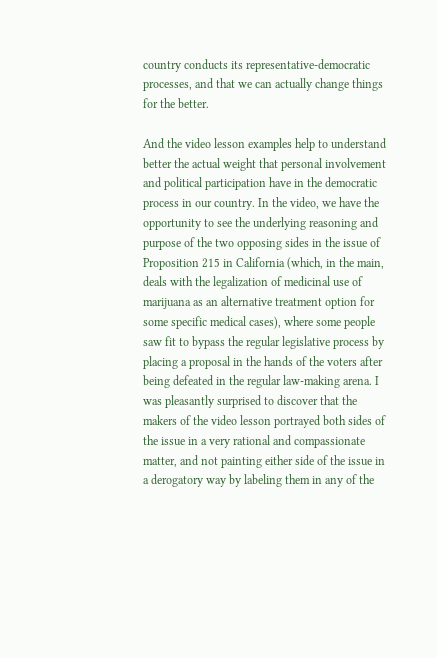country conducts its representative-democratic processes, and that we can actually change things for the better.

And the video lesson examples help to understand better the actual weight that personal involvement and political participation have in the democratic process in our country. In the video, we have the opportunity to see the underlying reasoning and purpose of the two opposing sides in the issue of Proposition 215 in California (which, in the main, deals with the legalization of medicinal use of marijuana as an alternative treatment option for some specific medical cases), where some people saw fit to bypass the regular legislative process by placing a proposal in the hands of the voters after being defeated in the regular law-making arena. I was pleasantly surprised to discover that the makers of the video lesson portrayed both sides of the issue in a very rational and compassionate matter, and not painting either side of the issue in a derogatory way by labeling them in any of the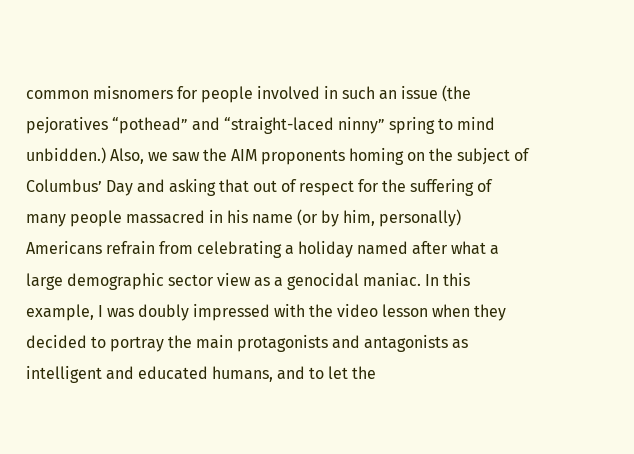common misnomers for people involved in such an issue (the pejoratives “pothead” and “straight-laced ninny” spring to mind unbidden.) Also, we saw the AIM proponents homing on the subject of Columbus’ Day and asking that out of respect for the suffering of many people massacred in his name (or by him, personally) Americans refrain from celebrating a holiday named after what a large demographic sector view as a genocidal maniac. In this example, I was doubly impressed with the video lesson when they decided to portray the main protagonists and antagonists as intelligent and educated humans, and to let the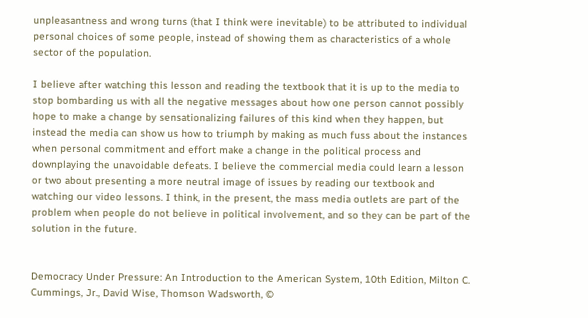unpleasantness and wrong turns (that I think were inevitable) to be attributed to individual personal choices of some people, instead of showing them as characteristics of a whole sector of the population.

I believe after watching this lesson and reading the textbook that it is up to the media to stop bombarding us with all the negative messages about how one person cannot possibly hope to make a change by sensationalizing failures of this kind when they happen, but instead the media can show us how to triumph by making as much fuss about the instances when personal commitment and effort make a change in the political process and downplaying the unavoidable defeats. I believe the commercial media could learn a lesson or two about presenting a more neutral image of issues by reading our textbook and watching our video lessons. I think, in the present, the mass media outlets are part of the problem when people do not believe in political involvement, and so they can be part of the solution in the future.


Democracy Under Pressure: An Introduction to the American System, 10th Edition, Milton C. Cummings, Jr., David Wise, Thomson Wadsworth, ©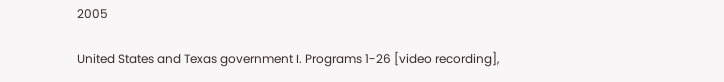2005

United States and Texas government I. Programs 1-26 [video recording],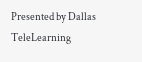Presented by Dallas TeleLearning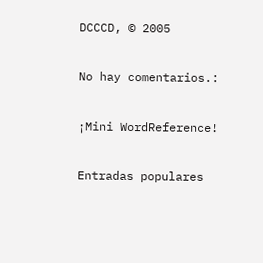DCCCD, © 2005

No hay comentarios.:

¡Mini WordReference!

Entradas populares